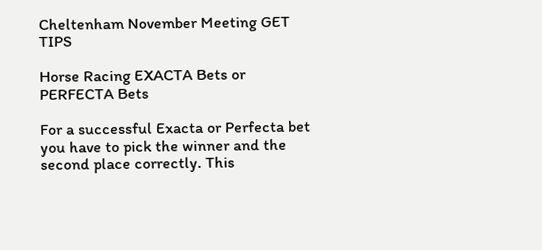Cheltenham November Meeting GET TIPS

Horse Racing EXACTA Bets or PERFECTA Bets

For a successful Exacta or Perfecta bet you have to pick the winner and the second place correctly. This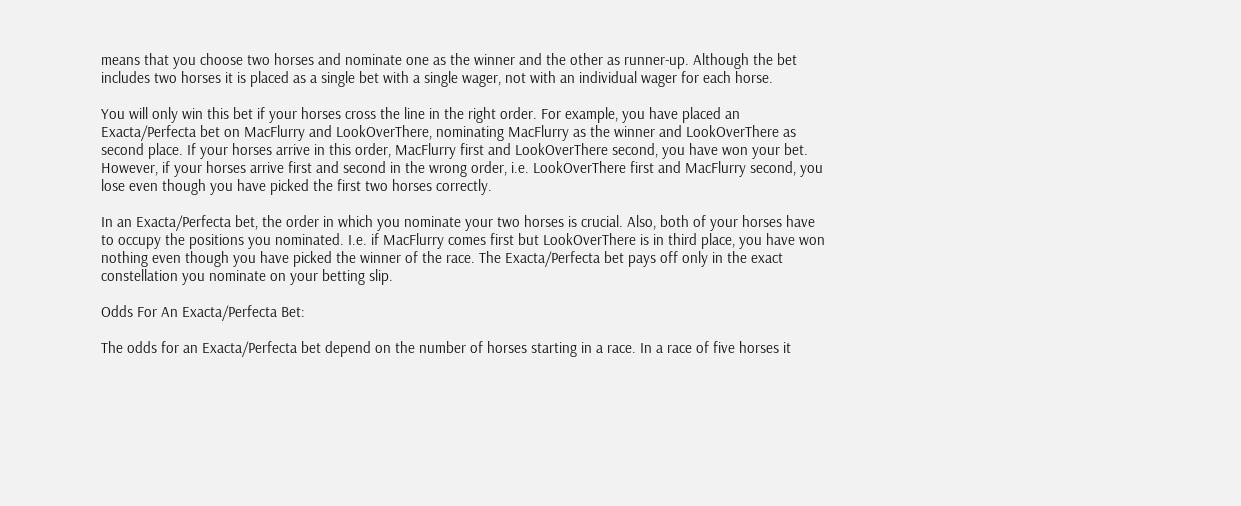means that you choose two horses and nominate one as the winner and the other as runner-up. Although the bet includes two horses it is placed as a single bet with a single wager, not with an individual wager for each horse.

You will only win this bet if your horses cross the line in the right order. For example, you have placed an Exacta/Perfecta bet on MacFlurry and LookOverThere, nominating MacFlurry as the winner and LookOverThere as second place. If your horses arrive in this order, MacFlurry first and LookOverThere second, you have won your bet. However, if your horses arrive first and second in the wrong order, i.e. LookOverThere first and MacFlurry second, you lose even though you have picked the first two horses correctly.

In an Exacta/Perfecta bet, the order in which you nominate your two horses is crucial. Also, both of your horses have to occupy the positions you nominated. I.e. if MacFlurry comes first but LookOverThere is in third place, you have won nothing even though you have picked the winner of the race. The Exacta/Perfecta bet pays off only in the exact constellation you nominate on your betting slip.

Odds For An Exacta/Perfecta Bet:

The odds for an Exacta/Perfecta bet depend on the number of horses starting in a race. In a race of five horses it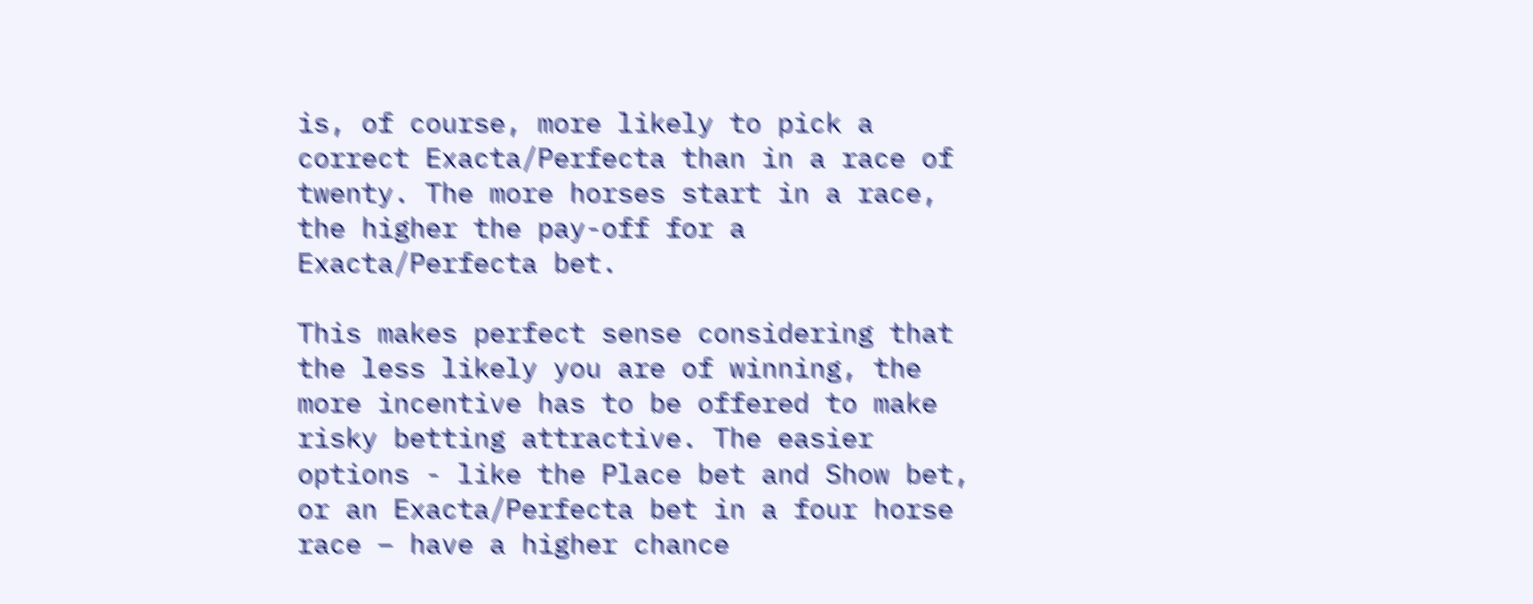is, of course, more likely to pick a correct Exacta/Perfecta than in a race of twenty. The more horses start in a race, the higher the pay-off for a Exacta/Perfecta bet.

This makes perfect sense considering that the less likely you are of winning, the more incentive has to be offered to make risky betting attractive. The easier options - like the Place bet and Show bet, or an Exacta/Perfecta bet in a four horse race – have a higher chance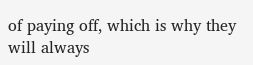of paying off, which is why they will always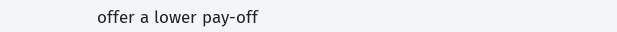offer a lower pay-off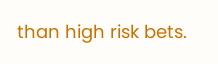than high risk bets.